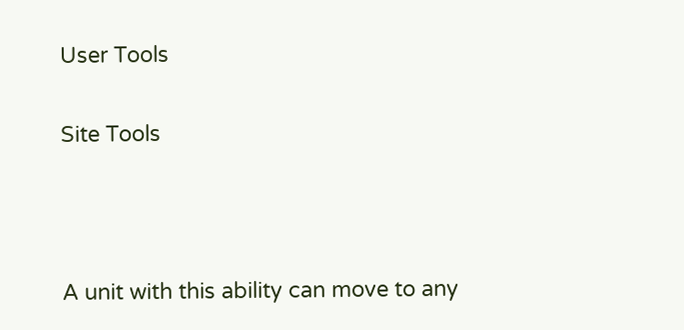User Tools

Site Tools



A unit with this ability can move to any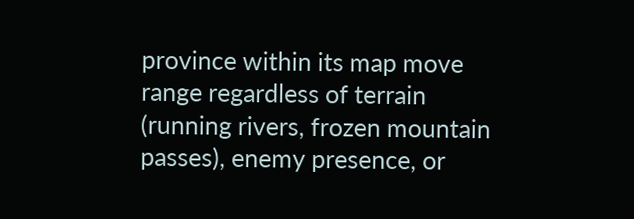province within its map move range regardless of terrain (running rivers, frozen mountain passes), enemy presence, or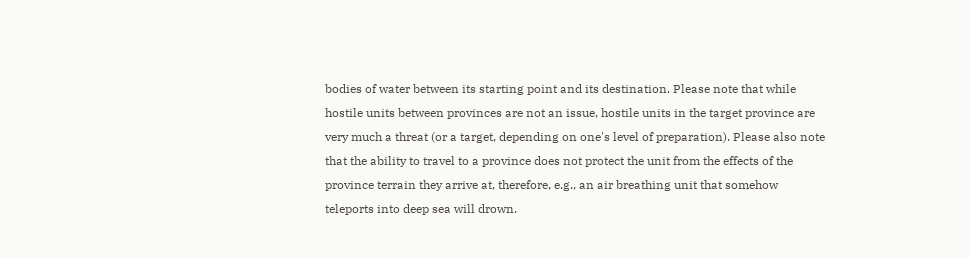bodies of water between its starting point and its destination. Please note that while hostile units between provinces are not an issue, hostile units in the target province are very much a threat (or a target, depending on one's level of preparation). Please also note that the ability to travel to a province does not protect the unit from the effects of the province terrain they arrive at, therefore, e.g., an air breathing unit that somehow teleports into deep sea will drown.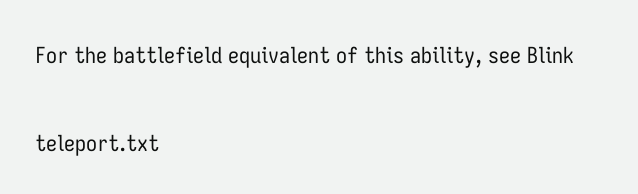For the battlefield equivalent of this ability, see Blink

teleport.txt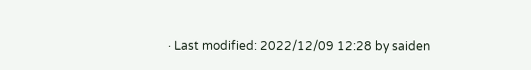· Last modified: 2022/12/09 12:28 by saiden